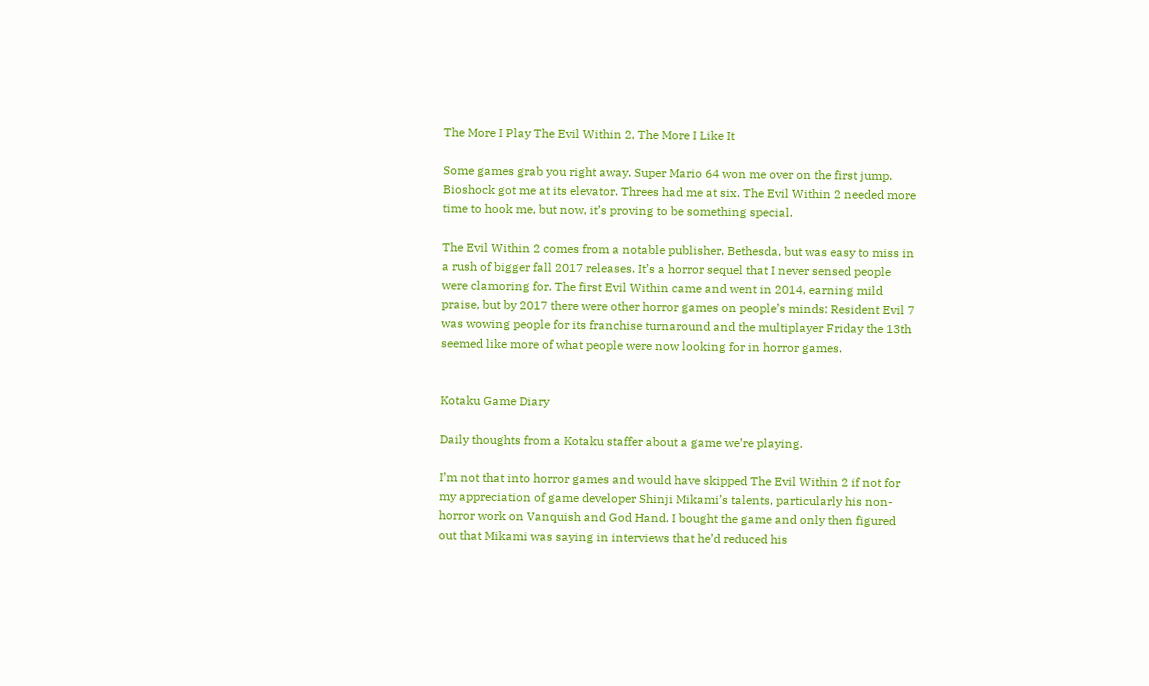The More I Play The Evil Within 2, The More I Like It

Some games grab you right away. Super Mario 64 won me over on the first jump. Bioshock got me at its elevator. Threes had me at six. The Evil Within 2 needed more time to hook me, but now, it’s proving to be something special.

The Evil Within 2 comes from a notable publisher, Bethesda, but was easy to miss in a rush of bigger fall 2017 releases. It’s a horror sequel that I never sensed people were clamoring for. The first Evil Within came and went in 2014, earning mild praise, but by 2017 there were other horror games on people’s minds: Resident Evil 7 was wowing people for its franchise turnaround and the multiplayer Friday the 13th seemed like more of what people were now looking for in horror games.


Kotaku Game Diary

Daily thoughts from a Kotaku staffer about a game we’re playing.

I’m not that into horror games and would have skipped The Evil Within 2 if not for my appreciation of game developer Shinji Mikami’s talents, particularly his non-horror work on Vanquish and God Hand. I bought the game and only then figured out that Mikami was saying in interviews that he’d reduced his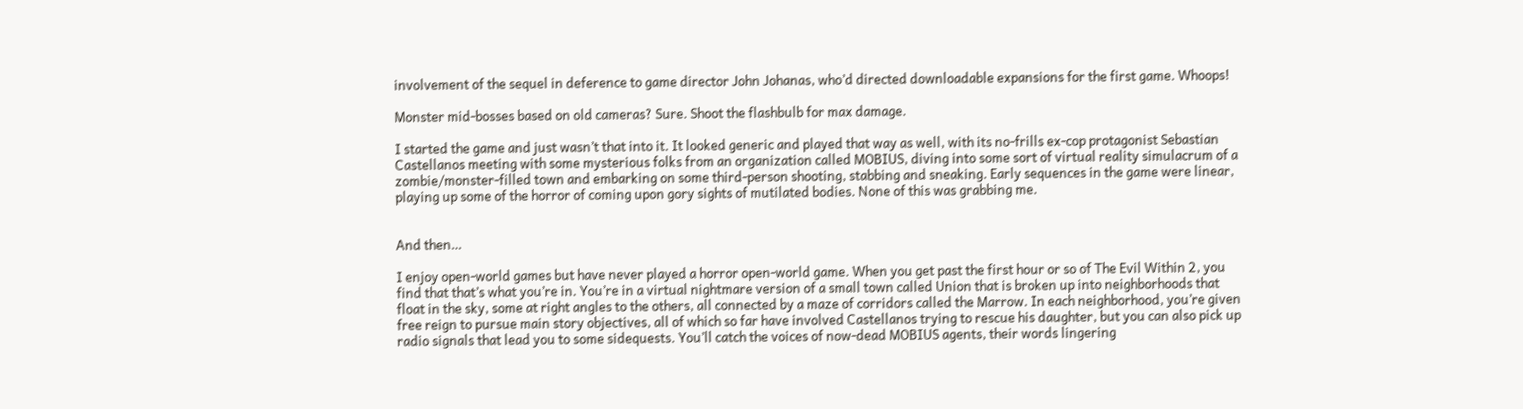involvement of the sequel in deference to game director John Johanas, who’d directed downloadable expansions for the first game. Whoops!

Monster mid-bosses based on old cameras? Sure. Shoot the flashbulb for max damage.

I started the game and just wasn’t that into it. It looked generic and played that way as well, with its no-frills ex-cop protagonist Sebastian Castellanos meeting with some mysterious folks from an organization called MOBIUS, diving into some sort of virtual reality simulacrum of a zombie/monster-filled town and embarking on some third-person shooting, stabbing and sneaking. Early sequences in the game were linear, playing up some of the horror of coming upon gory sights of mutilated bodies. None of this was grabbing me.


And then…

I enjoy open-world games but have never played a horror open-world game. When you get past the first hour or so of The Evil Within 2, you find that that’s what you’re in. You’re in a virtual nightmare version of a small town called Union that is broken up into neighborhoods that float in the sky, some at right angles to the others, all connected by a maze of corridors called the Marrow. In each neighborhood, you’re given free reign to pursue main story objectives, all of which so far have involved Castellanos trying to rescue his daughter, but you can also pick up radio signals that lead you to some sidequests. You’ll catch the voices of now-dead MOBIUS agents, their words lingering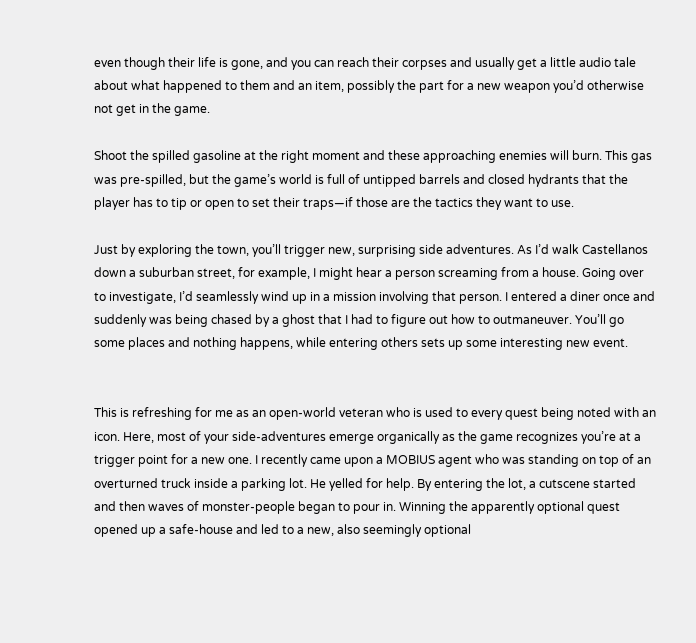even though their life is gone, and you can reach their corpses and usually get a little audio tale about what happened to them and an item, possibly the part for a new weapon you’d otherwise not get in the game.

Shoot the spilled gasoline at the right moment and these approaching enemies will burn. This gas was pre-spilled, but the game’s world is full of untipped barrels and closed hydrants that the player has to tip or open to set their traps—if those are the tactics they want to use.

Just by exploring the town, you’ll trigger new, surprising side adventures. As I’d walk Castellanos down a suburban street, for example, I might hear a person screaming from a house. Going over to investigate, I’d seamlessly wind up in a mission involving that person. I entered a diner once and suddenly was being chased by a ghost that I had to figure out how to outmaneuver. You’ll go some places and nothing happens, while entering others sets up some interesting new event.


This is refreshing for me as an open-world veteran who is used to every quest being noted with an icon. Here, most of your side-adventures emerge organically as the game recognizes you’re at a trigger point for a new one. I recently came upon a MOBIUS agent who was standing on top of an overturned truck inside a parking lot. He yelled for help. By entering the lot, a cutscene started and then waves of monster-people began to pour in. Winning the apparently optional quest opened up a safe-house and led to a new, also seemingly optional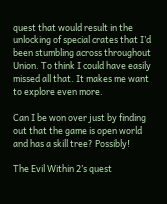quest that would result in the unlocking of special crates that I’d been stumbling across throughout Union. To think I could have easily missed all that. It makes me want to explore even more.

Can I be won over just by finding out that the game is open world and has a skill tree? Possibly!

The Evil Within 2’s quest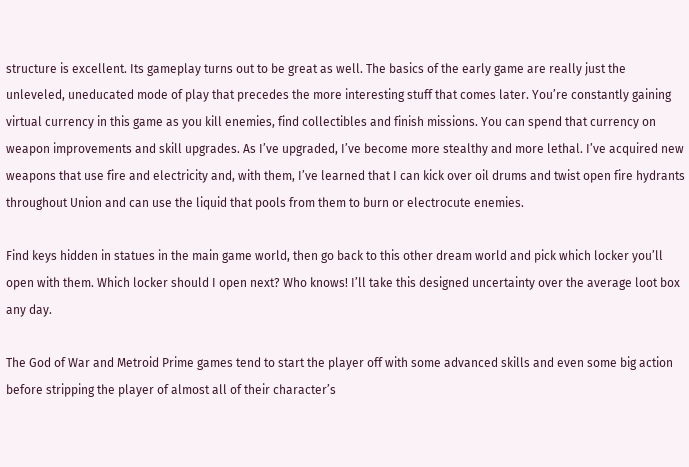structure is excellent. Its gameplay turns out to be great as well. The basics of the early game are really just the unleveled, uneducated mode of play that precedes the more interesting stuff that comes later. You’re constantly gaining virtual currency in this game as you kill enemies, find collectibles and finish missions. You can spend that currency on weapon improvements and skill upgrades. As I’ve upgraded, I’ve become more stealthy and more lethal. I’ve acquired new weapons that use fire and electricity and, with them, I’ve learned that I can kick over oil drums and twist open fire hydrants throughout Union and can use the liquid that pools from them to burn or electrocute enemies.

Find keys hidden in statues in the main game world, then go back to this other dream world and pick which locker you’ll open with them. Which locker should I open next? Who knows! I’ll take this designed uncertainty over the average loot box any day.

The God of War and Metroid Prime games tend to start the player off with some advanced skills and even some big action before stripping the player of almost all of their character’s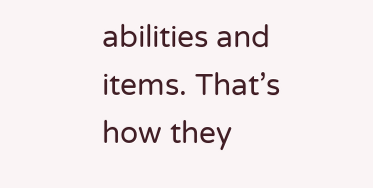abilities and items. That’s how they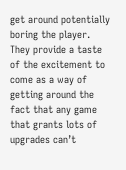get around potentially boring the player. They provide a taste of the excitement to come as a way of getting around the fact that any game that grants lots of upgrades can’t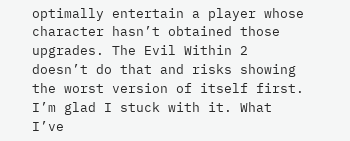optimally entertain a player whose character hasn’t obtained those upgrades. The Evil Within 2 doesn’t do that and risks showing the worst version of itself first. I’m glad I stuck with it. What I’ve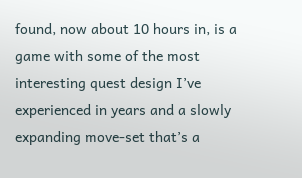found, now about 10 hours in, is a game with some of the most interesting quest design I’ve experienced in years and a slowly expanding move-set that’s a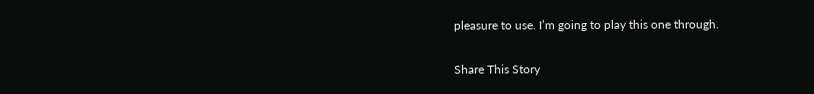pleasure to use. I’m going to play this one through.

Share This Story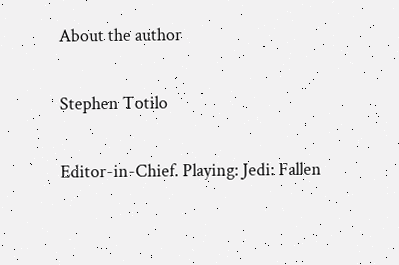About the author

Stephen Totilo

Editor-in-Chief. Playing: Jedi: Fallen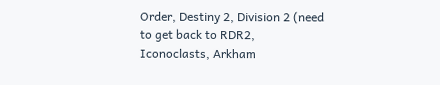Order, Destiny 2, Division 2 (need to get back to RDR2, Iconoclasts, Arkham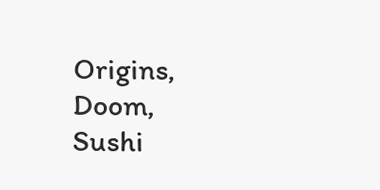Origins, Doom, Sushi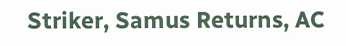Striker, Samus Returns, AC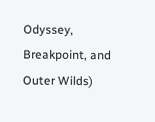Odyssey, Breakpoint, and Outer Wilds)